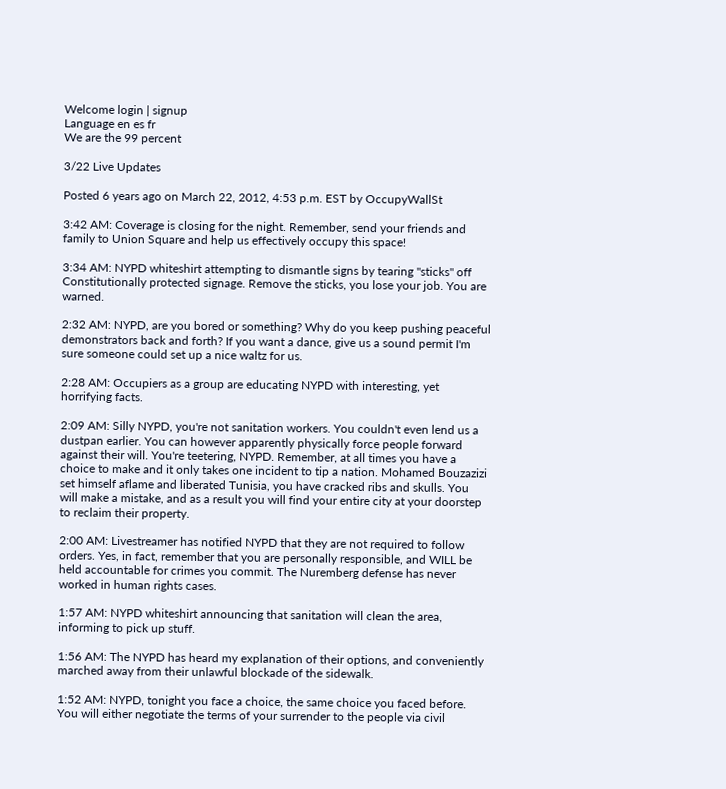Welcome login | signup
Language en es fr
We are the 99 percent

3/22 Live Updates

Posted 6 years ago on March 22, 2012, 4:53 p.m. EST by OccupyWallSt

3:42 AM: Coverage is closing for the night. Remember, send your friends and family to Union Square and help us effectively occupy this space!

3:34 AM: NYPD whiteshirt attempting to dismantle signs by tearing "sticks" off Constitutionally protected signage. Remove the sticks, you lose your job. You are warned.

2:32 AM: NYPD, are you bored or something? Why do you keep pushing peaceful demonstrators back and forth? If you want a dance, give us a sound permit I'm sure someone could set up a nice waltz for us.

2:28 AM: Occupiers as a group are educating NYPD with interesting, yet horrifying facts.

2:09 AM: Silly NYPD, you're not sanitation workers. You couldn't even lend us a dustpan earlier. You can however apparently physically force people forward against their will. You're teetering, NYPD. Remember, at all times you have a choice to make and it only takes one incident to tip a nation. Mohamed Bouzazizi set himself aflame and liberated Tunisia, you have cracked ribs and skulls. You will make a mistake, and as a result you will find your entire city at your doorstep to reclaim their property.

2:00 AM: Livestreamer has notified NYPD that they are not required to follow orders. Yes, in fact, remember that you are personally responsible, and WILL be held accountable for crimes you commit. The Nuremberg defense has never worked in human rights cases.

1:57 AM: NYPD whiteshirt announcing that sanitation will clean the area, informing to pick up stuff.

1:56 AM: The NYPD has heard my explanation of their options, and conveniently marched away from their unlawful blockade of the sidewalk.

1:52 AM: NYPD, tonight you face a choice, the same choice you faced before. You will either negotiate the terms of your surrender to the people via civil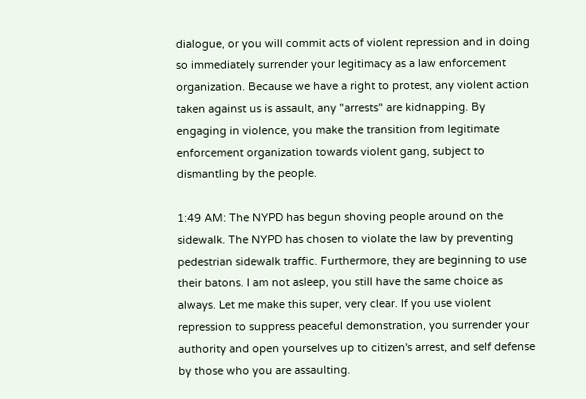dialogue, or you will commit acts of violent repression and in doing so immediately surrender your legitimacy as a law enforcement organization. Because we have a right to protest, any violent action taken against us is assault, any "arrests" are kidnapping. By engaging in violence, you make the transition from legitimate enforcement organization towards violent gang, subject to dismantling by the people.

1:49 AM: The NYPD has begun shoving people around on the sidewalk. The NYPD has chosen to violate the law by preventing pedestrian sidewalk traffic. Furthermore, they are beginning to use their batons. I am not asleep, you still have the same choice as always. Let me make this super, very clear. If you use violent repression to suppress peaceful demonstration, you surrender your authority and open yourselves up to citizen's arrest, and self defense by those who you are assaulting.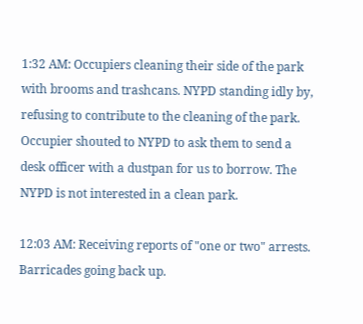1:32 AM: Occupiers cleaning their side of the park with brooms and trashcans. NYPD standing idly by, refusing to contribute to the cleaning of the park. Occupier shouted to NYPD to ask them to send a desk officer with a dustpan for us to borrow. The NYPD is not interested in a clean park.

12:03 AM: Receiving reports of "one or two" arrests. Barricades going back up.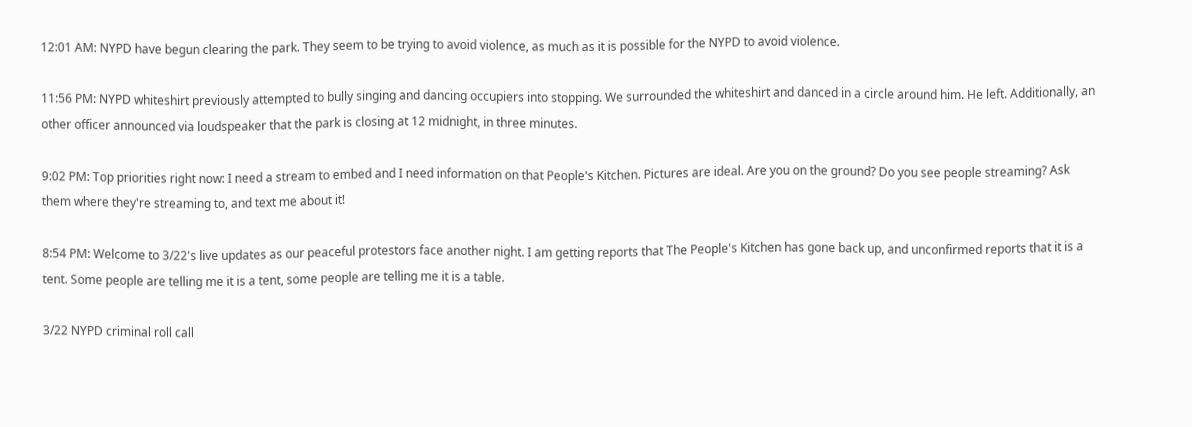12:01 AM: NYPD have begun clearing the park. They seem to be trying to avoid violence, as much as it is possible for the NYPD to avoid violence.

11:56 PM: NYPD whiteshirt previously attempted to bully singing and dancing occupiers into stopping. We surrounded the whiteshirt and danced in a circle around him. He left. Additionally, an other officer announced via loudspeaker that the park is closing at 12 midnight, in three minutes.

9:02 PM: Top priorities right now: I need a stream to embed and I need information on that People's Kitchen. Pictures are ideal. Are you on the ground? Do you see people streaming? Ask them where they're streaming to, and text me about it!

8:54 PM: Welcome to 3/22's live updates as our peaceful protestors face another night. I am getting reports that The People's Kitchen has gone back up, and unconfirmed reports that it is a tent. Some people are telling me it is a tent, some people are telling me it is a table.

3/22 NYPD criminal roll call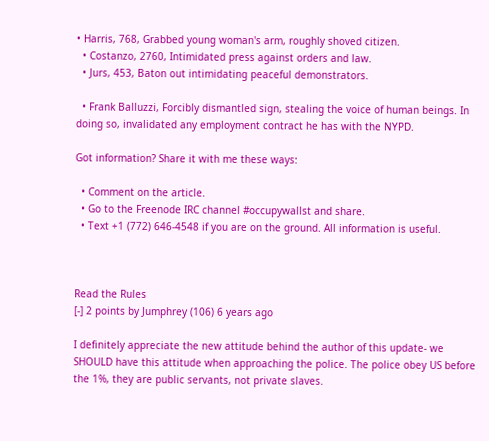• Harris, 768, Grabbed young woman's arm, roughly shoved citizen.
  • Costanzo, 2760, Intimidated press against orders and law.
  • Jurs, 453, Baton out intimidating peaceful demonstrators.

  • Frank Balluzzi, Forcibly dismantled sign, stealing the voice of human beings. In doing so, invalidated any employment contract he has with the NYPD.

Got information? Share it with me these ways:

  • Comment on the article.
  • Go to the Freenode IRC channel #occupywallst and share.
  • Text +1 (772) 646-4548 if you are on the ground. All information is useful.



Read the Rules
[-] 2 points by Jumphrey (106) 6 years ago

I definitely appreciate the new attitude behind the author of this update- we SHOULD have this attitude when approaching the police. The police obey US before the 1%, they are public servants, not private slaves.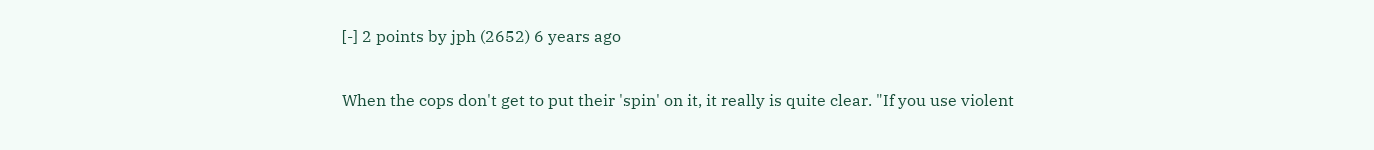[-] 2 points by jph (2652) 6 years ago

When the cops don't get to put their 'spin' on it, it really is quite clear. "If you use violent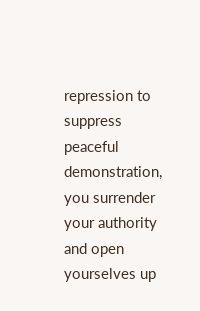repression to suppress peaceful demonstration, you surrender your authority and open yourselves up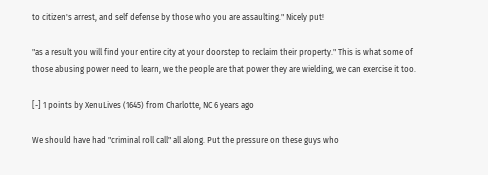to citizen's arrest, and self defense by those who you are assaulting." Nicely put!

"as a result you will find your entire city at your doorstep to reclaim their property." This is what some of those abusing power need to learn, we the people are that power they are wielding, we can exercise it too.

[-] 1 points by XenuLives (1645) from Charlotte, NC 6 years ago

We should have had "criminal roll call" all along. Put the pressure on these guys who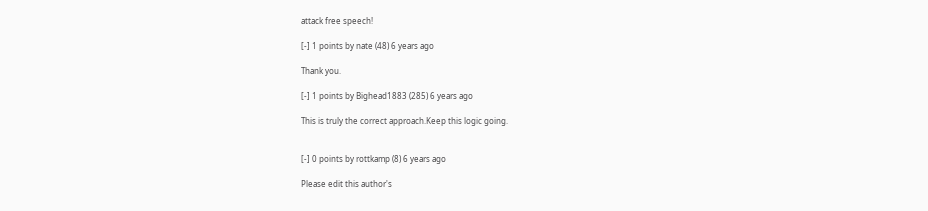attack free speech!

[-] 1 points by nate (48) 6 years ago

Thank you.

[-] 1 points by Bighead1883 (285) 6 years ago

This is truly the correct approach.Keep this logic going.


[-] 0 points by rottkamp (8) 6 years ago

Please edit this author's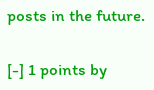posts in the future.

[-] 1 points by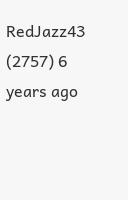RedJazz43 (2757) 6 years ago